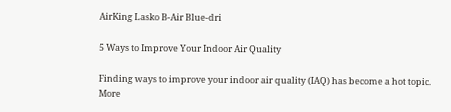AirKing Lasko B-Air Blue-dri

5 Ways to Improve Your Indoor Air Quality

Finding ways to improve your indoor air quality (IAQ) has become a hot topic. More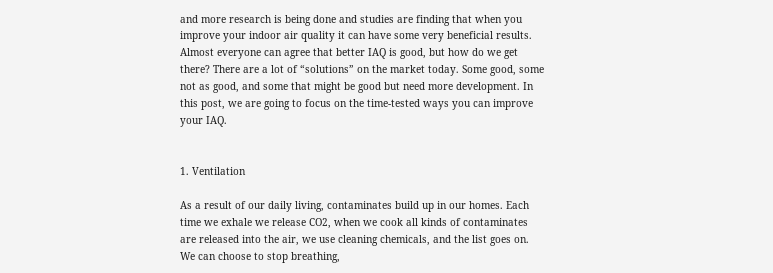and more research is being done and studies are finding that when you improve your indoor air quality it can have some very beneficial results. Almost everyone can agree that better IAQ is good, but how do we get there? There are a lot of “solutions” on the market today. Some good, some not as good, and some that might be good but need more development. In this post, we are going to focus on the time-tested ways you can improve your IAQ.


1. Ventilation

As a result of our daily living, contaminates build up in our homes. Each time we exhale we release CO2, when we cook all kinds of contaminates are released into the air, we use cleaning chemicals, and the list goes on. We can choose to stop breathing,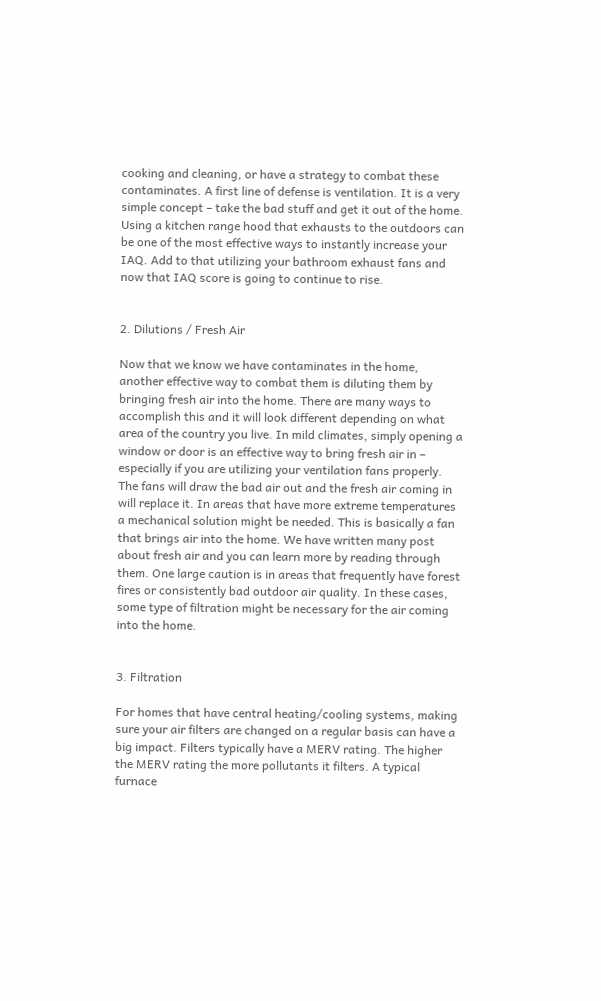cooking and cleaning, or have a strategy to combat these contaminates. A first line of defense is ventilation. It is a very simple concept – take the bad stuff and get it out of the home. Using a kitchen range hood that exhausts to the outdoors can be one of the most effective ways to instantly increase your IAQ. Add to that utilizing your bathroom exhaust fans and now that IAQ score is going to continue to rise.


2. Dilutions / Fresh Air

Now that we know we have contaminates in the home, another effective way to combat them is diluting them by bringing fresh air into the home. There are many ways to accomplish this and it will look different depending on what area of the country you live. In mild climates, simply opening a window or door is an effective way to bring fresh air in – especially if you are utilizing your ventilation fans properly. The fans will draw the bad air out and the fresh air coming in will replace it. In areas that have more extreme temperatures a mechanical solution might be needed. This is basically a fan that brings air into the home. We have written many post about fresh air and you can learn more by reading through them. One large caution is in areas that frequently have forest fires or consistently bad outdoor air quality. In these cases, some type of filtration might be necessary for the air coming into the home.


3. Filtration

For homes that have central heating/cooling systems, making sure your air filters are changed on a regular basis can have a big impact. Filters typically have a MERV rating. The higher the MERV rating the more pollutants it filters. A typical furnace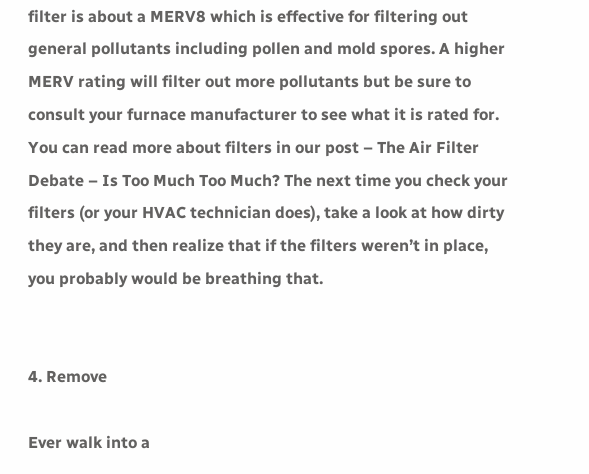filter is about a MERV8 which is effective for filtering out general pollutants including pollen and mold spores. A higher MERV rating will filter out more pollutants but be sure to consult your furnace manufacturer to see what it is rated for. You can read more about filters in our post – The Air Filter Debate – Is Too Much Too Much? The next time you check your filters (or your HVAC technician does), take a look at how dirty they are, and then realize that if the filters weren’t in place, you probably would be breathing that.


4. Remove

Ever walk into a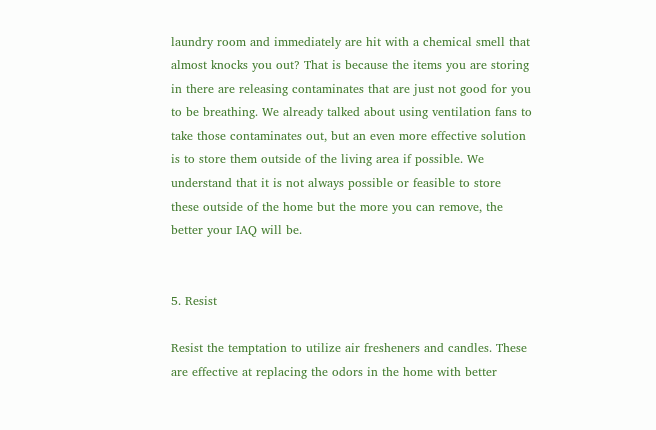laundry room and immediately are hit with a chemical smell that almost knocks you out? That is because the items you are storing in there are releasing contaminates that are just not good for you to be breathing. We already talked about using ventilation fans to take those contaminates out, but an even more effective solution is to store them outside of the living area if possible. We understand that it is not always possible or feasible to store these outside of the home but the more you can remove, the better your IAQ will be.


5. Resist

Resist the temptation to utilize air fresheners and candles. These are effective at replacing the odors in the home with better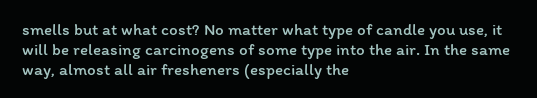smells but at what cost? No matter what type of candle you use, it will be releasing carcinogens of some type into the air. In the same way, almost all air fresheners (especially the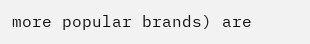more popular brands) are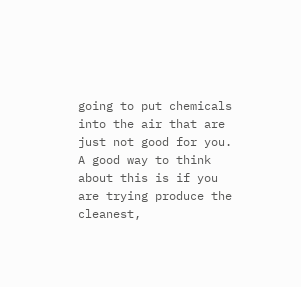going to put chemicals into the air that are just not good for you. A good way to think about this is if you are trying produce the cleanest,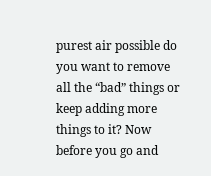purest air possible do you want to remove all the “bad” things or keep adding more things to it? Now before you go and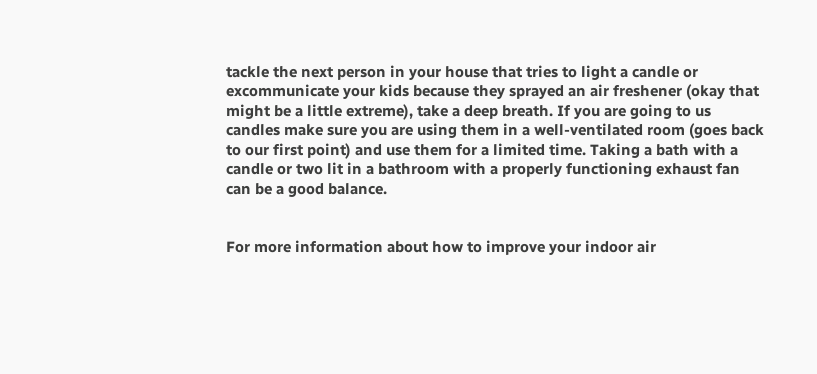tackle the next person in your house that tries to light a candle or excommunicate your kids because they sprayed an air freshener (okay that might be a little extreme), take a deep breath. If you are going to us candles make sure you are using them in a well-ventilated room (goes back to our first point) and use them for a limited time. Taking a bath with a candle or two lit in a bathroom with a properly functioning exhaust fan can be a good balance.


For more information about how to improve your indoor air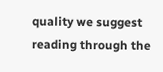quality we suggest reading through the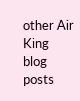other Air King blog posts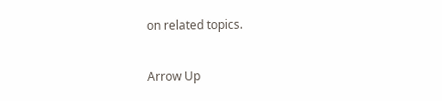on related topics.

Arrow Up